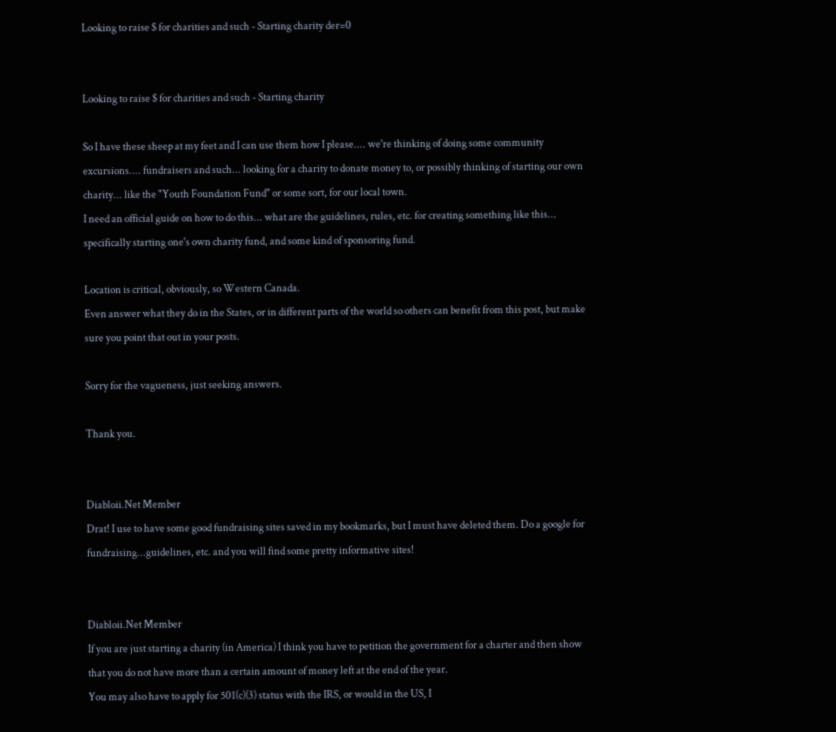Looking to raise $ for charities and such - Starting charity der=0


Looking to raise $ for charities and such - Starting charity

So I have these sheep at my feet and I can use them how I please.... we're thinking of doing some community excursions.... fundraisers and such... looking for a charity to donate money to, or possibly thinking of starting our own charity... like the "Youth Foundation Fund" or some sort, for our local town.
I need an official guide on how to do this... what are the guidelines, rules, etc. for creating something like this... specifically starting one's own charity fund, and some kind of sponsoring fund.

Location is critical, obviously, so Western Canada.
Even answer what they do in the States, or in different parts of the world so others can benefit from this post, but make sure you point that out in your posts.

Sorry for the vagueness, just seeking answers.

Thank you.


Diabloii.Net Member
Drat! I use to have some good fundraising sites saved in my bookmarks, but I must have deleted them. Do a google for fundraising...guidelines, etc. and you will find some pretty informative sites!


Diabloii.Net Member
If you are just starting a charity (in America) I think you have to petition the government for a charter and then show that you do not have more than a certain amount of money left at the end of the year.
You may also have to apply for 501(c)(3) status with the IRS, or would in the US, I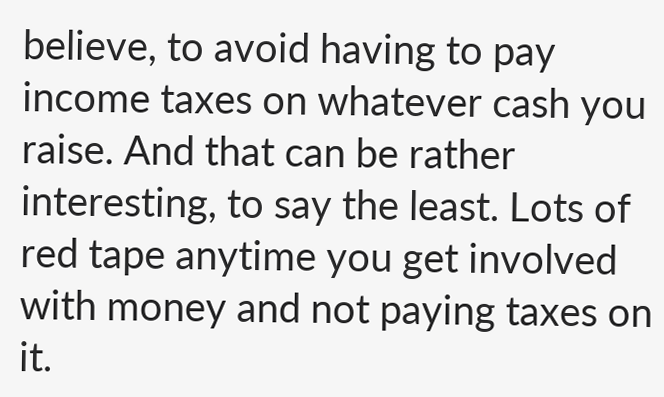believe, to avoid having to pay income taxes on whatever cash you raise. And that can be rather interesting, to say the least. Lots of red tape anytime you get involved with money and not paying taxes on it.